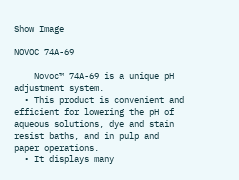Show Image

NOVOC 74A-69

    Novoc™ 74A-69 is a unique pH adjustment system.
  • This product is convenient and efficient for lowering the pH of aqueous solutions, dye and stain resist baths, and in pulp and paper operations.
  • It displays many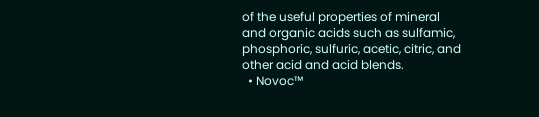of the useful properties of mineral and organic acids such as sulfamic, phosphoric, sulfuric, acetic, citric, and other acid and acid blends.
  • Novoc™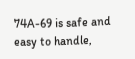74A-69 is safe and easy to handle,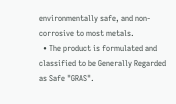environmentally safe, and non-corrosive to most metals.
  • The product is formulated and classified to be Generally Regarded as Safe "GRAS".